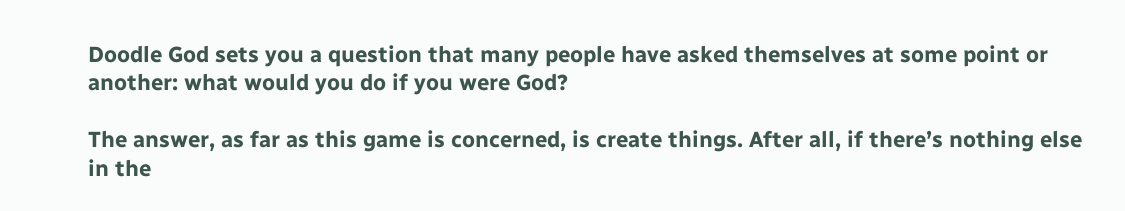Doodle God sets you a question that many people have asked themselves at some point or another: what would you do if you were God?

The answer, as far as this game is concerned, is create things. After all, if there’s nothing else in the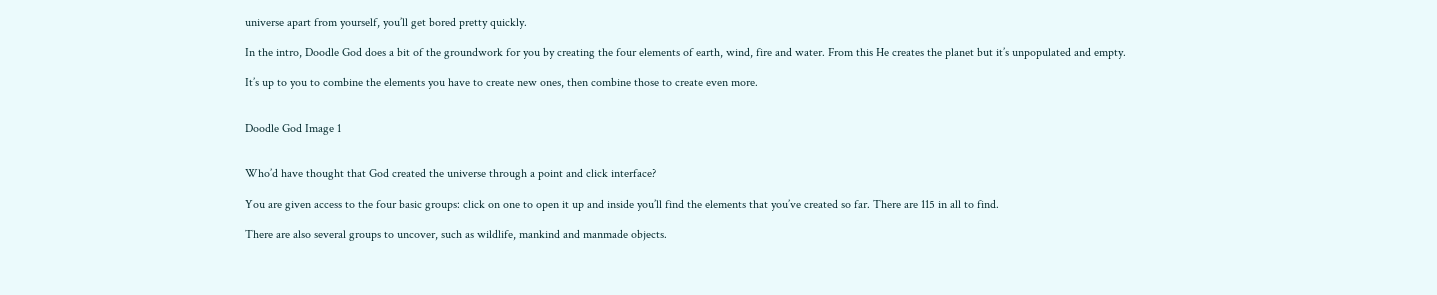universe apart from yourself, you’ll get bored pretty quickly.

In the intro, Doodle God does a bit of the groundwork for you by creating the four elements of earth, wind, fire and water. From this He creates the planet but it’s unpopulated and empty.

It’s up to you to combine the elements you have to create new ones, then combine those to create even more.


Doodle God Image 1


Who’d have thought that God created the universe through a point and click interface?

You are given access to the four basic groups: click on one to open it up and inside you’ll find the elements that you’ve created so far. There are 115 in all to find.

There are also several groups to uncover, such as wildlife, mankind and manmade objects.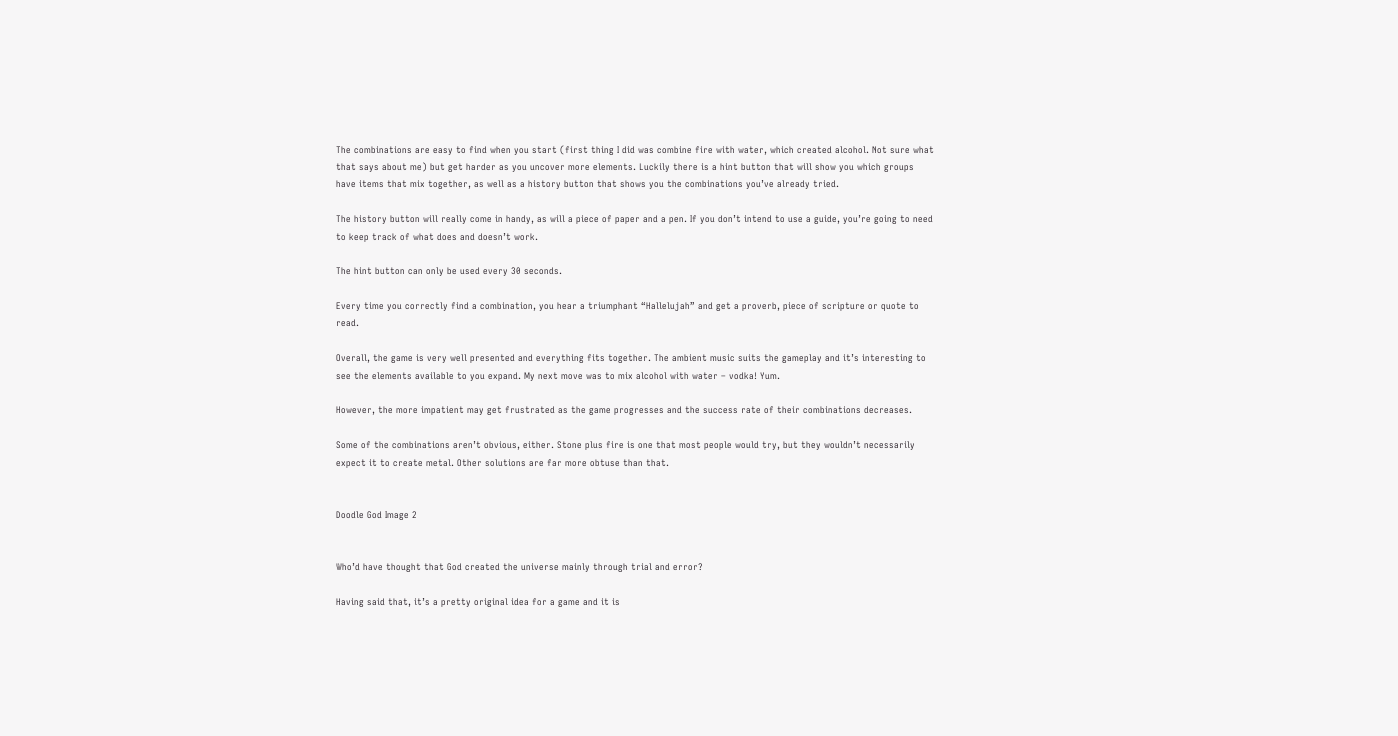The combinations are easy to find when you start (first thing I did was combine fire with water, which created alcohol. Not sure what that says about me) but get harder as you uncover more elements. Luckily there is a hint button that will show you which groups have items that mix together, as well as a history button that shows you the combinations you’ve already tried.

The history button will really come in handy, as will a piece of paper and a pen. If you don’t intend to use a guide, you’re going to need to keep track of what does and doesn’t work.

The hint button can only be used every 30 seconds.

Every time you correctly find a combination, you hear a triumphant “Hallelujah” and get a proverb, piece of scripture or quote to read.

Overall, the game is very well presented and everything fits together. The ambient music suits the gameplay and it’s interesting to see the elements available to you expand. My next move was to mix alcohol with water – vodka! Yum.

However, the more impatient may get frustrated as the game progresses and the success rate of their combinations decreases.

Some of the combinations aren’t obvious, either. Stone plus fire is one that most people would try, but they wouldn’t necessarily expect it to create metal. Other solutions are far more obtuse than that.


Doodle God Image 2


Who’d have thought that God created the universe mainly through trial and error?

Having said that, it’s a pretty original idea for a game and it is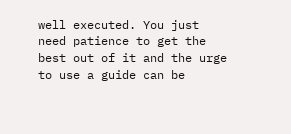well executed. You just need patience to get the best out of it and the urge to use a guide can be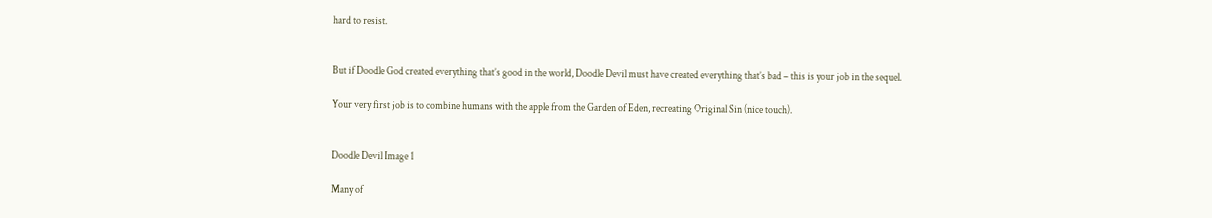hard to resist.


But if Doodle God created everything that’s good in the world, Doodle Devil must have created everything that’s bad – this is your job in the sequel.

Your very first job is to combine humans with the apple from the Garden of Eden, recreating Original Sin (nice touch).


Doodle Devil Image 1

Many of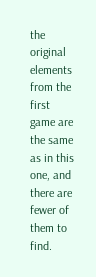the original elements from the first game are the same as in this one, and there are fewer of them to find.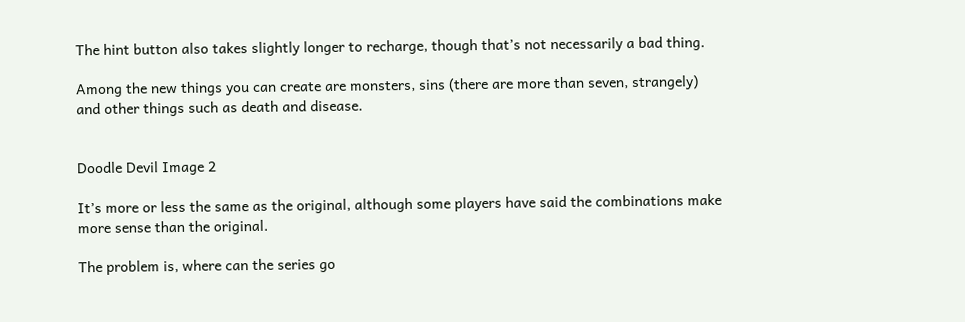The hint button also takes slightly longer to recharge, though that’s not necessarily a bad thing.

Among the new things you can create are monsters, sins (there are more than seven, strangely) and other things such as death and disease.


Doodle Devil Image 2

It’s more or less the same as the original, although some players have said the combinations make more sense than the original.

The problem is, where can the series go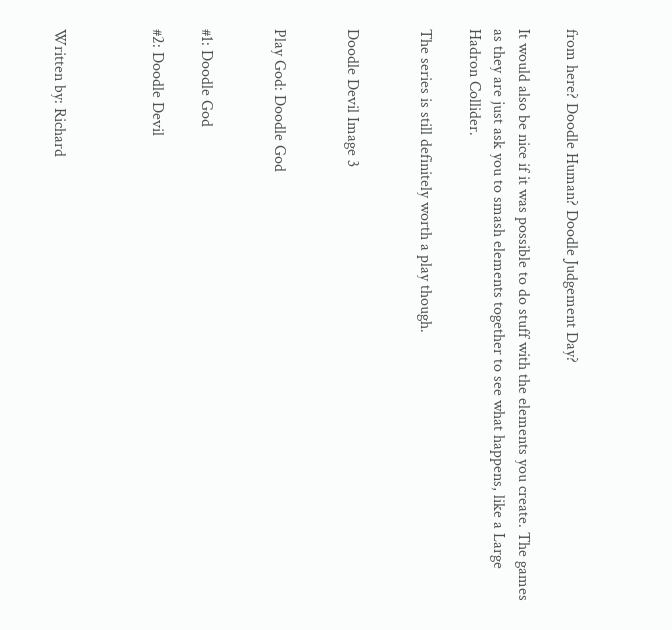from here? Doodle Human? Doodle Judgement Day?

It would also be nice if it was possible to do stuff with the elements you create. The games as they are just ask you to smash elements together to see what happens, like a Large Hadron Collider.

The series is still definitely worth a play though.


Doodle Devil Image 3


Play God: Doodle God


#1: Doodle God

#2: Doodle Devil



Written by: Richard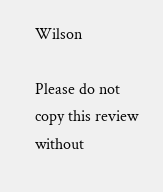Wilson

Please do not copy this review without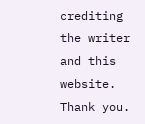crediting the writer and this website.
Thank you.